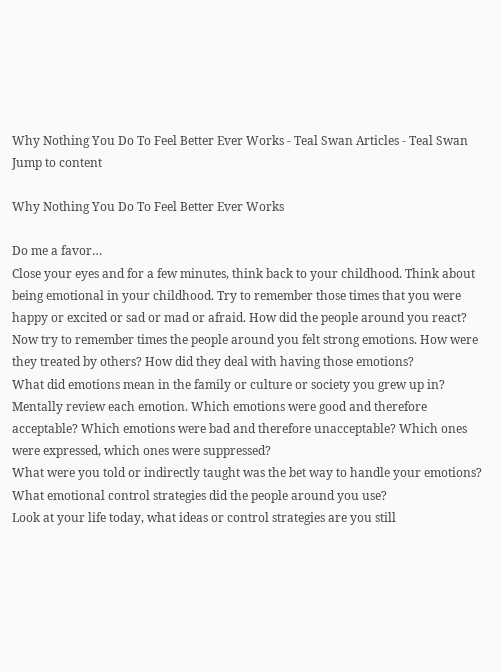Why Nothing You Do To Feel Better Ever Works - Teal Swan Articles - Teal Swan Jump to content

Why Nothing You Do To Feel Better Ever Works

Do me a favor…
Close your eyes and for a few minutes, think back to your childhood. Think about being emotional in your childhood. Try to remember those times that you were happy or excited or sad or mad or afraid. How did the people around you react?
Now try to remember times the people around you felt strong emotions. How were they treated by others? How did they deal with having those emotions?
What did emotions mean in the family or culture or society you grew up in?
Mentally review each emotion. Which emotions were good and therefore acceptable? Which emotions were bad and therefore unacceptable? Which ones were expressed, which ones were suppressed?
What were you told or indirectly taught was the bet way to handle your emotions?
What emotional control strategies did the people around you use?
Look at your life today, what ideas or control strategies are you still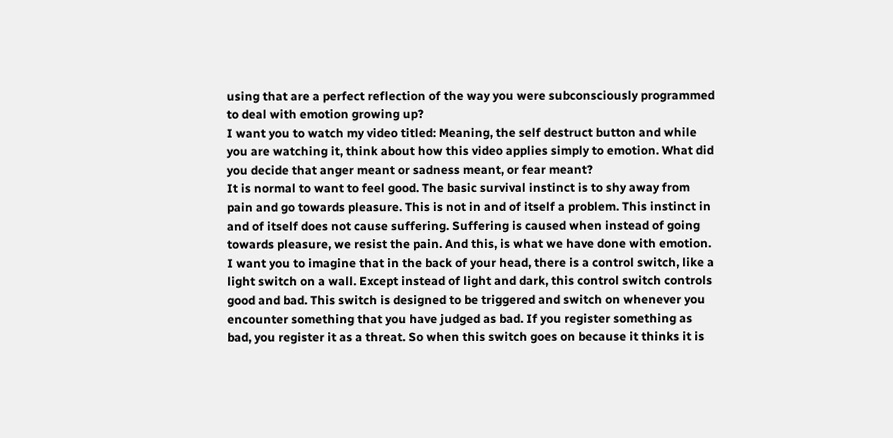using that are a perfect reflection of the way you were subconsciously programmed to deal with emotion growing up?
I want you to watch my video titled: Meaning, the self destruct button and while you are watching it, think about how this video applies simply to emotion. What did you decide that anger meant or sadness meant, or fear meant?
It is normal to want to feel good. The basic survival instinct is to shy away from pain and go towards pleasure. This is not in and of itself a problem. This instinct in and of itself does not cause suffering. Suffering is caused when instead of going towards pleasure, we resist the pain. And this, is what we have done with emotion.
I want you to imagine that in the back of your head, there is a control switch, like a light switch on a wall. Except instead of light and dark, this control switch controls good and bad. This switch is designed to be triggered and switch on whenever you encounter something that you have judged as bad. If you register something as bad, you register it as a threat. So when this switch goes on because it thinks it is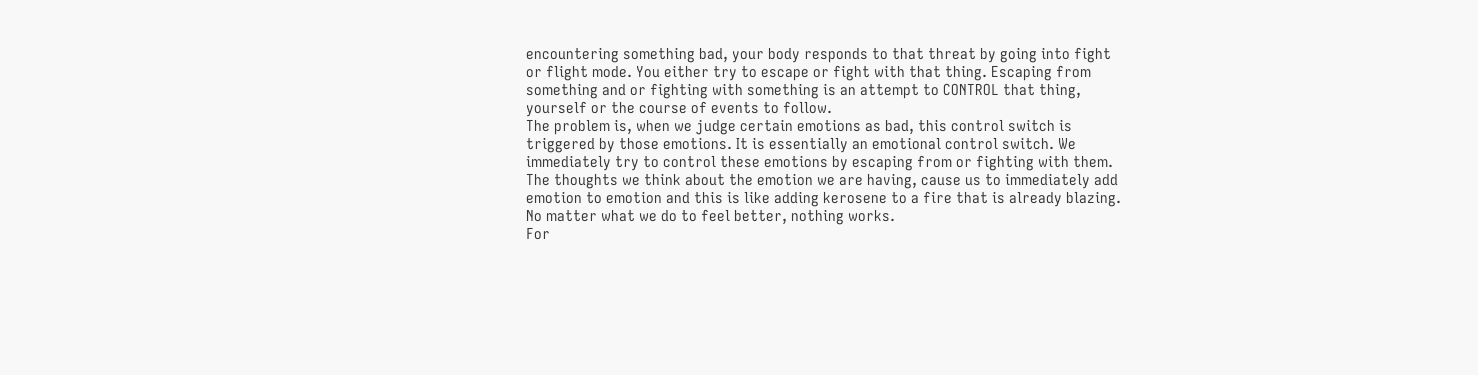encountering something bad, your body responds to that threat by going into fight or flight mode. You either try to escape or fight with that thing. Escaping from something and or fighting with something is an attempt to CONTROL that thing, yourself or the course of events to follow.
The problem is, when we judge certain emotions as bad, this control switch is triggered by those emotions. It is essentially an emotional control switch. We immediately try to control these emotions by escaping from or fighting with them. The thoughts we think about the emotion we are having, cause us to immediately add emotion to emotion and this is like adding kerosene to a fire that is already blazing. No matter what we do to feel better, nothing works.
For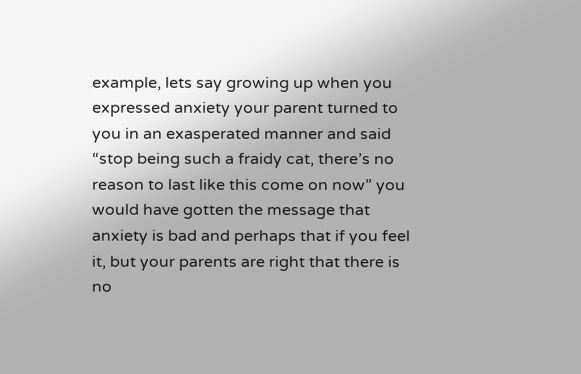example, lets say growing up when you expressed anxiety your parent turned to you in an exasperated manner and said “stop being such a fraidy cat, there’s no reason to last like this come on now” you would have gotten the message that anxiety is bad and perhaps that if you feel it, but your parents are right that there is no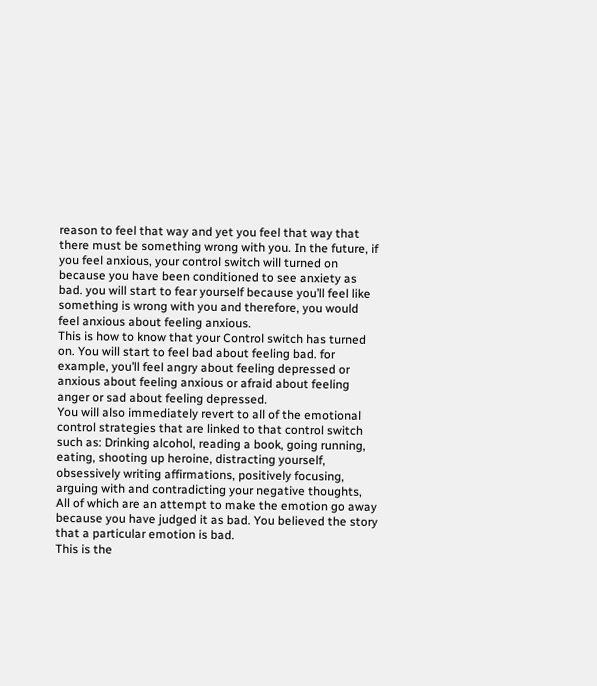reason to feel that way and yet you feel that way that there must be something wrong with you. In the future, if you feel anxious, your control switch will turned on because you have been conditioned to see anxiety as bad. you will start to fear yourself because you’ll feel like something is wrong with you and therefore, you would feel anxious about feeling anxious.
This is how to know that your Control switch has turned on. You will start to feel bad about feeling bad. for example, you’ll feel angry about feeling depressed or anxious about feeling anxious or afraid about feeling anger or sad about feeling depressed.
You will also immediately revert to all of the emotional control strategies that are linked to that control switch such as: Drinking alcohol, reading a book, going running, eating, shooting up heroine, distracting yourself, obsessively writing affirmations, positively focusing, arguing with and contradicting your negative thoughts, All of which are an attempt to make the emotion go away because you have judged it as bad. You believed the story that a particular emotion is bad.
This is the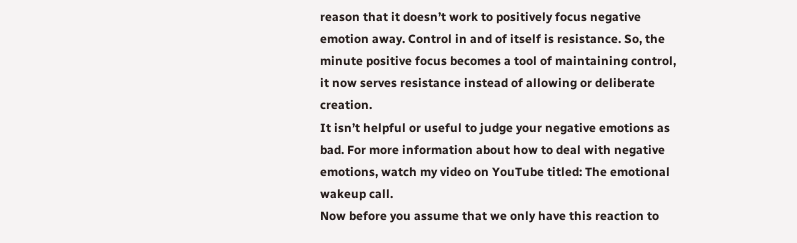reason that it doesn’t work to positively focus negative emotion away. Control in and of itself is resistance. So, the minute positive focus becomes a tool of maintaining control, it now serves resistance instead of allowing or deliberate creation.
It isn’t helpful or useful to judge your negative emotions as bad. For more information about how to deal with negative emotions, watch my video on YouTube titled: The emotional wakeup call.
Now before you assume that we only have this reaction to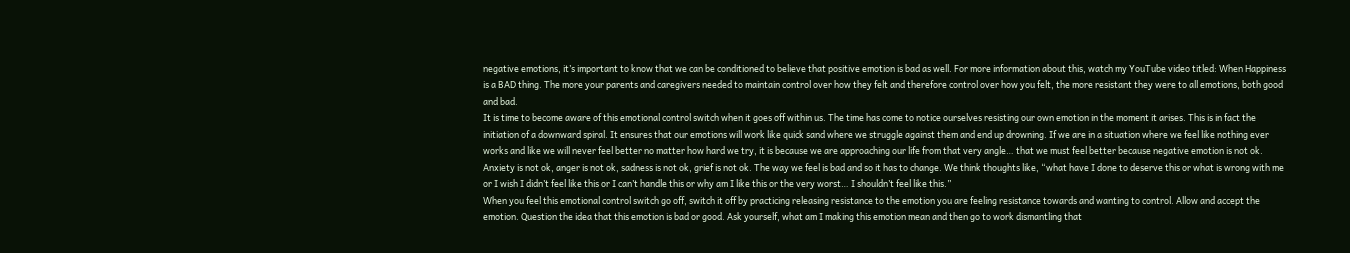negative emotions, it’s important to know that we can be conditioned to believe that positive emotion is bad as well. For more information about this, watch my YouTube video titled: When Happiness is a BAD thing. The more your parents and caregivers needed to maintain control over how they felt and therefore control over how you felt, the more resistant they were to all emotions, both good and bad.
It is time to become aware of this emotional control switch when it goes off within us. The time has come to notice ourselves resisting our own emotion in the moment it arises. This is in fact the initiation of a downward spiral. It ensures that our emotions will work like quick sand where we struggle against them and end up drowning. If we are in a situation where we feel like nothing ever works and like we will never feel better no matter how hard we try, it is because we are approaching our life from that very angle… that we must feel better because negative emotion is not ok. Anxiety is not ok, anger is not ok, sadness is not ok, grief is not ok. The way we feel is bad and so it has to change. We think thoughts like, “what have I done to deserve this or what is wrong with me or I wish I didn’t feel like this or I can’t handle this or why am I like this or the very worst… I shouldn’t feel like this.”
When you feel this emotional control switch go off, switch it off by practicing releasing resistance to the emotion you are feeling resistance towards and wanting to control. Allow and accept the emotion. Question the idea that this emotion is bad or good. Ask yourself, what am I making this emotion mean and then go to work dismantling that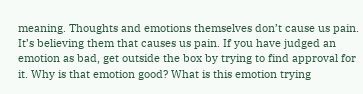meaning. Thoughts and emotions themselves don’t cause us pain. It’s believing them that causes us pain. If you have judged an emotion as bad, get outside the box by trying to find approval for it. Why is that emotion good? What is this emotion trying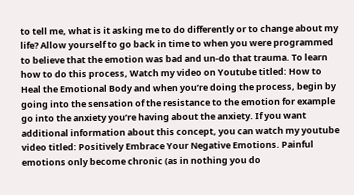to tell me, what is it asking me to do differently or to change about my life? Allow yourself to go back in time to when you were programmed to believe that the emotion was bad and un-do that trauma. To learn how to do this process, Watch my video on Youtube titled: How to Heal the Emotional Body and when you’re doing the process, begin by going into the sensation of the resistance to the emotion for example go into the anxiety you’re having about the anxiety. If you want additional information about this concept, you can watch my youtube video titled: Positively Embrace Your Negative Emotions. Painful emotions only become chronic (as in nothing you do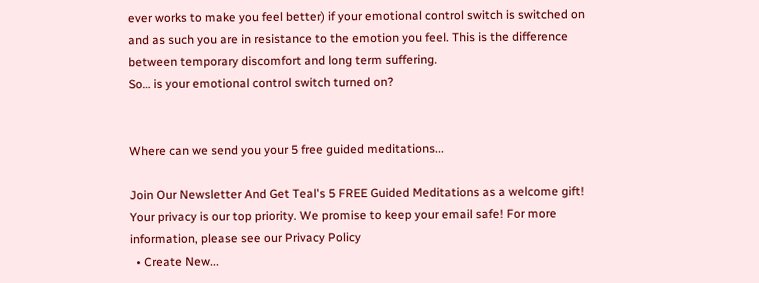ever works to make you feel better) if your emotional control switch is switched on and as such you are in resistance to the emotion you feel. This is the difference between temporary discomfort and long term suffering.
So… is your emotional control switch turned on?


Where can we send you your 5 free guided meditations...

Join Our Newsletter And Get Teal's 5 FREE Guided Meditations as a welcome gift!
Your privacy is our top priority. We promise to keep your email safe! For more information, please see our Privacy Policy
  • Create New...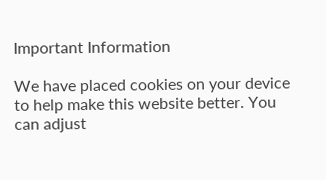Important Information

We have placed cookies on your device to help make this website better. You can adjust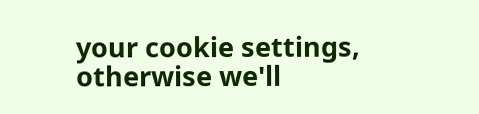your cookie settings, otherwise we'll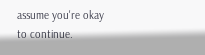assume you're okay to continue.